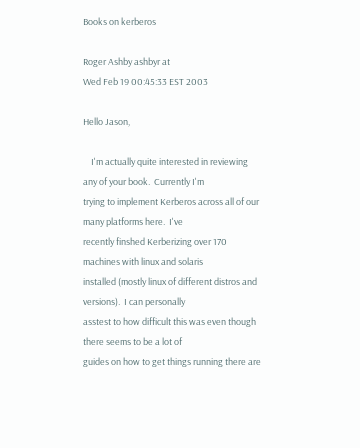Books on kerberos

Roger Ashby ashbyr at
Wed Feb 19 00:45:33 EST 2003

Hello Jason,

    I'm actually quite interested in reviewing any of your book.  Currently I'm
trying to implement Kerberos across all of our many platforms here.  I've
recently finshed Kerberizing over 170 machines with linux and solaris
installed (mostly linux of different distros and versions).  I can personally
asstest to how difficult this was even though there seems to be a lot of
guides on how to get things running there are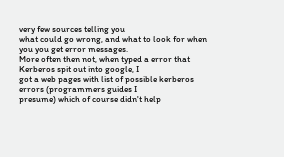very few sources telling you
what could go wrong, and what to look for when you you get error messages.
More often then not, when typed a error that Kerberos spit out into google, I
got a web pages with list of possible kerberos errors (programmers guides I
presume) which of course didn't help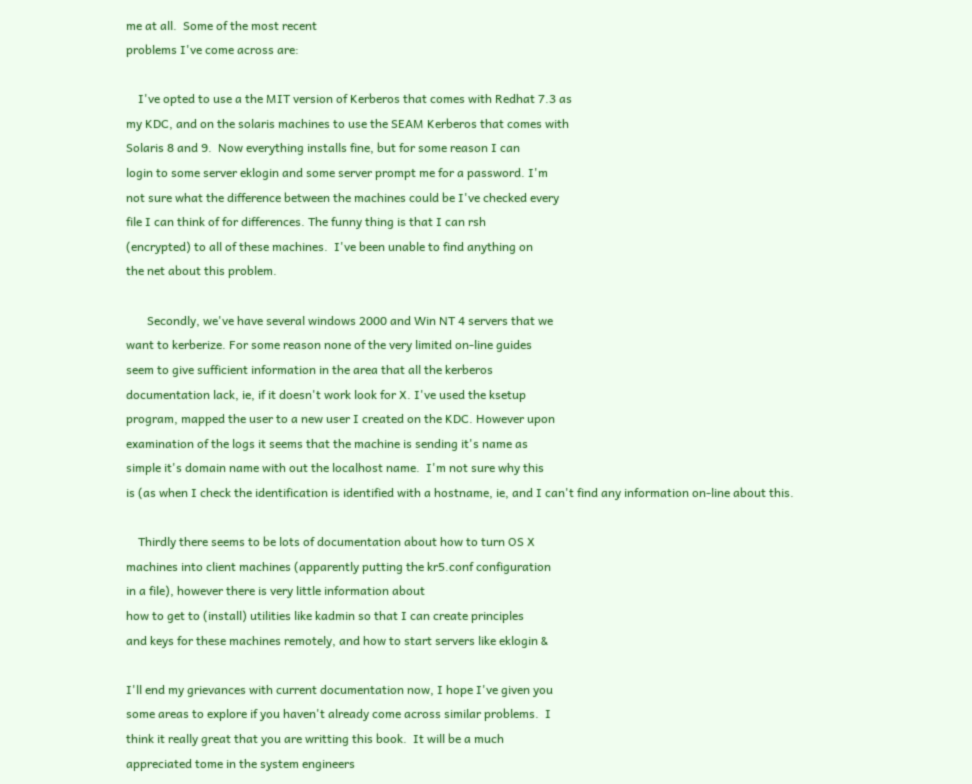me at all.  Some of the most recent
problems I've come across are:

    I've opted to use a the MIT version of Kerberos that comes with Redhat 7.3 as
my KDC, and on the solaris machines to use the SEAM Kerberos that comes with
Solaris 8 and 9.  Now everything installs fine, but for some reason I can
login to some server eklogin and some server prompt me for a password. I'm
not sure what the difference between the machines could be I've checked every
file I can think of for differences. The funny thing is that I can rsh
(encrypted) to all of these machines.  I've been unable to find anything on
the net about this problem.

       Secondly, we've have several windows 2000 and Win NT 4 servers that we
want to kerberize. For some reason none of the very limited on-line guides
seem to give sufficient information in the area that all the kerberos
documentation lack, ie, if it doesn't work look for X. I've used the ksetup
program, mapped the user to a new user I created on the KDC. However upon
examination of the logs it seems that the machine is sending it's name as
simple it's domain name with out the localhost name.  I'm not sure why this
is (as when I check the identification is identified with a hostname, ie, and I can't find any information on-line about this.

    Thirdly there seems to be lots of documentation about how to turn OS X
machines into client machines (apparently putting the kr5.conf configuration
in a file), however there is very little information about
how to get to (install) utilities like kadmin so that I can create principles
and keys for these machines remotely, and how to start servers like eklogin &

I'll end my grievances with current documentation now, I hope I've given you
some areas to explore if you haven't already come across similar problems.  I
think it really great that you are writting this book.  It will be a much
appreciated tome in the system engineers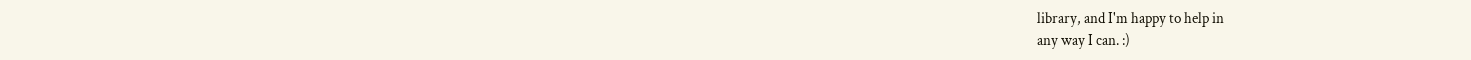library, and I'm happy to help in
any way I can. :)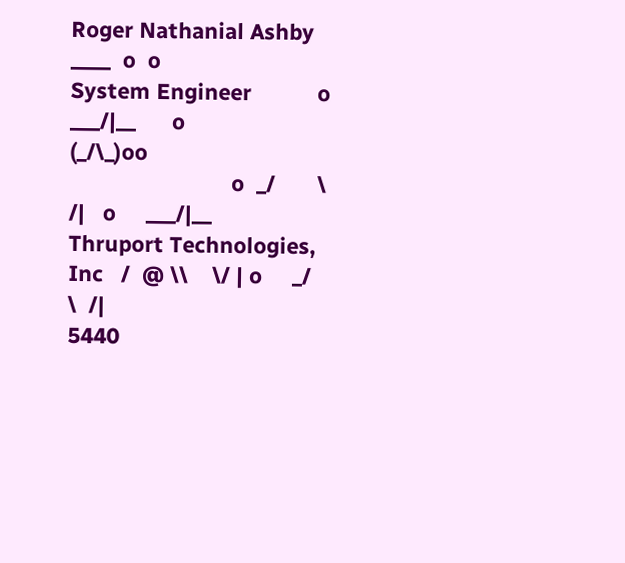Roger Nathanial Ashby                                           ____  o  o
System Engineer           o     ___/|__      o                 (_/\_)oo
                           o  _/       \  /|   o     ___/|__
Thruport Technologies, Inc   /  @ \\    \/ | o     _/       \  /|
5440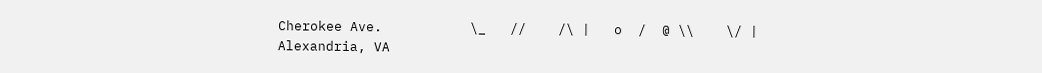Cherokee Ave.           \_   //    /\ |   o  /  @ \\    \/ |
Alexandria, VA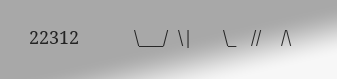22312           \___/  \|      \_   //    /\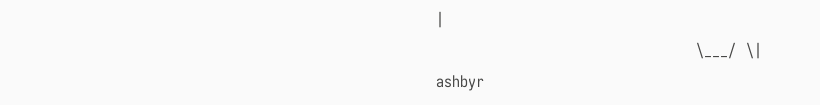|
                                                    \___/  \|
ashbyr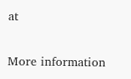at

More information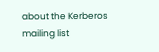about the Kerberos mailing list